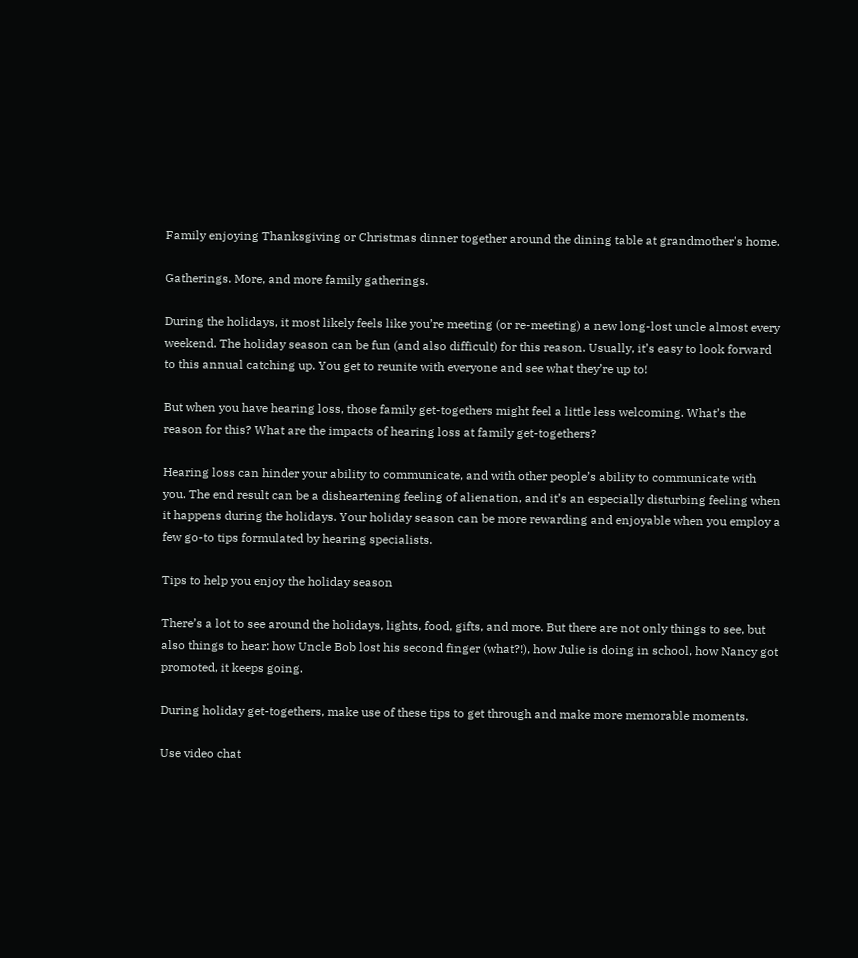Family enjoying Thanksgiving or Christmas dinner together around the dining table at grandmother's home.

Gatherings. More, and more family gatherings.

During the holidays, it most likely feels like you’re meeting (or re-meeting) a new long-lost uncle almost every weekend. The holiday season can be fun (and also difficult) for this reason. Usually, it’s easy to look forward to this annual catching up. You get to reunite with everyone and see what they’re up to!

But when you have hearing loss, those family get-togethers might feel a little less welcoming. What’s the reason for this? What are the impacts of hearing loss at family get-togethers?

Hearing loss can hinder your ability to communicate, and with other people’s ability to communicate with you. The end result can be a disheartening feeling of alienation, and it’s an especially disturbing feeling when it happens during the holidays. Your holiday season can be more rewarding and enjoyable when you employ a few go-to tips formulated by hearing specialists.

Tips to help you enjoy the holiday season

There’s a lot to see around the holidays, lights, food, gifts, and more. But there are not only things to see, but also things to hear: how Uncle Bob lost his second finger (what?!), how Julie is doing in school, how Nancy got promoted, it keeps going.

During holiday get-togethers, make use of these tips to get through and make more memorable moments.

Use video chat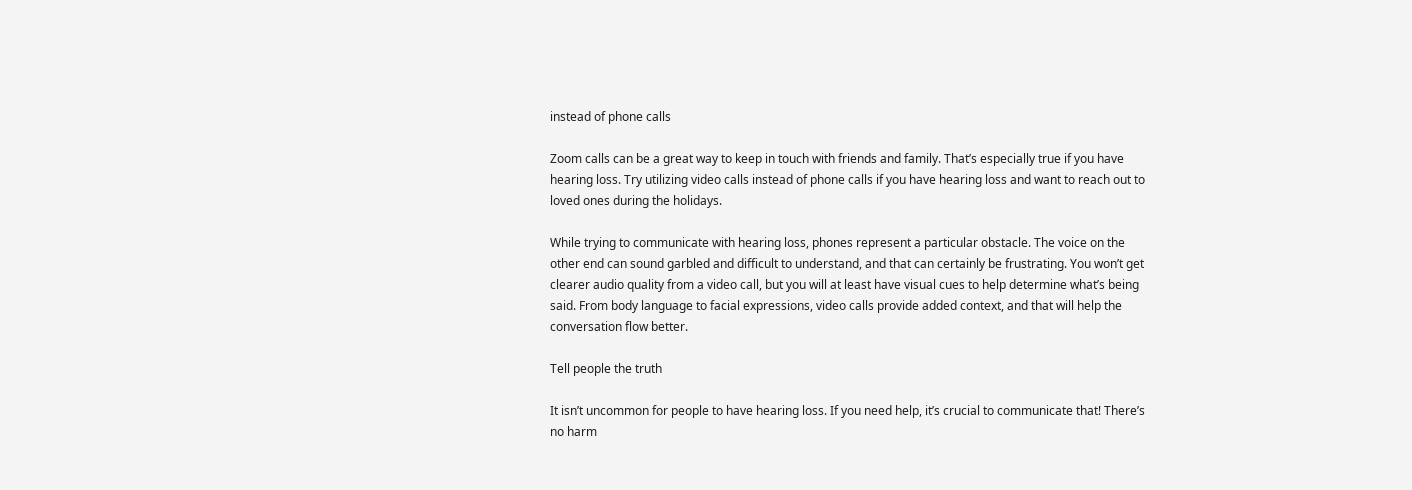instead of phone calls

Zoom calls can be a great way to keep in touch with friends and family. That’s especially true if you have hearing loss. Try utilizing video calls instead of phone calls if you have hearing loss and want to reach out to loved ones during the holidays.

While trying to communicate with hearing loss, phones represent a particular obstacle. The voice on the other end can sound garbled and difficult to understand, and that can certainly be frustrating. You won’t get clearer audio quality from a video call, but you will at least have visual cues to help determine what’s being said. From body language to facial expressions, video calls provide added context, and that will help the conversation flow better.

Tell people the truth

It isn’t uncommon for people to have hearing loss. If you need help, it’s crucial to communicate that! There’s no harm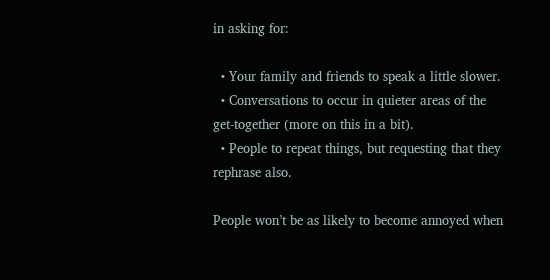in asking for:

  • Your family and friends to speak a little slower.
  • Conversations to occur in quieter areas of the get-together (more on this in a bit).
  • People to repeat things, but requesting that they rephrase also.

People won’t be as likely to become annoyed when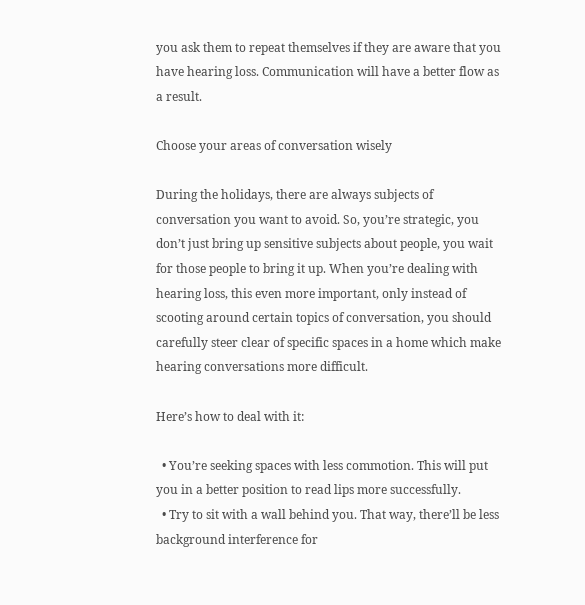you ask them to repeat themselves if they are aware that you have hearing loss. Communication will have a better flow as a result.

Choose your areas of conversation wisely

During the holidays, there are always subjects of conversation you want to avoid. So, you’re strategic, you don’t just bring up sensitive subjects about people, you wait for those people to bring it up. When you’re dealing with hearing loss, this even more important, only instead of scooting around certain topics of conversation, you should carefully steer clear of specific spaces in a home which make hearing conversations more difficult.

Here’s how to deal with it:

  • You’re seeking spaces with less commotion. This will put you in a better position to read lips more successfully.
  • Try to sit with a wall behind you. That way, there’ll be less background interference for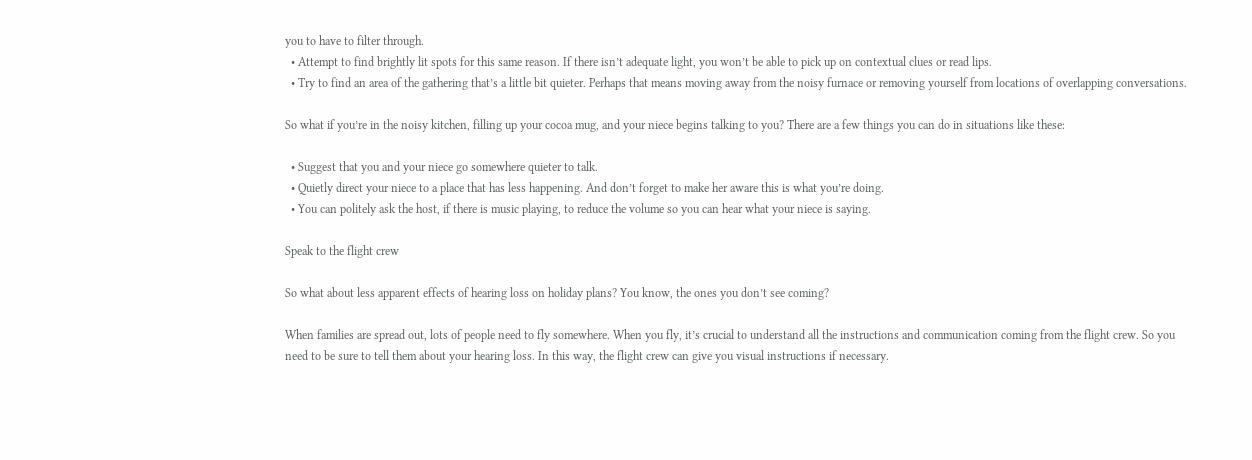you to have to filter through.
  • Attempt to find brightly lit spots for this same reason. If there isn’t adequate light, you won’t be able to pick up on contextual clues or read lips.
  • Try to find an area of the gathering that’s a little bit quieter. Perhaps that means moving away from the noisy furnace or removing yourself from locations of overlapping conversations.

So what if you’re in the noisy kitchen, filling up your cocoa mug, and your niece begins talking to you? There are a few things you can do in situations like these:

  • Suggest that you and your niece go somewhere quieter to talk.
  • Quietly direct your niece to a place that has less happening. And don’t forget to make her aware this is what you’re doing.
  • You can politely ask the host, if there is music playing, to reduce the volume so you can hear what your niece is saying.

Speak to the flight crew

So what about less apparent effects of hearing loss on holiday plans? You know, the ones you don’t see coming?

When families are spread out, lots of people need to fly somewhere. When you fly, it’s crucial to understand all the instructions and communication coming from the flight crew. So you need to be sure to tell them about your hearing loss. In this way, the flight crew can give you visual instructions if necessary.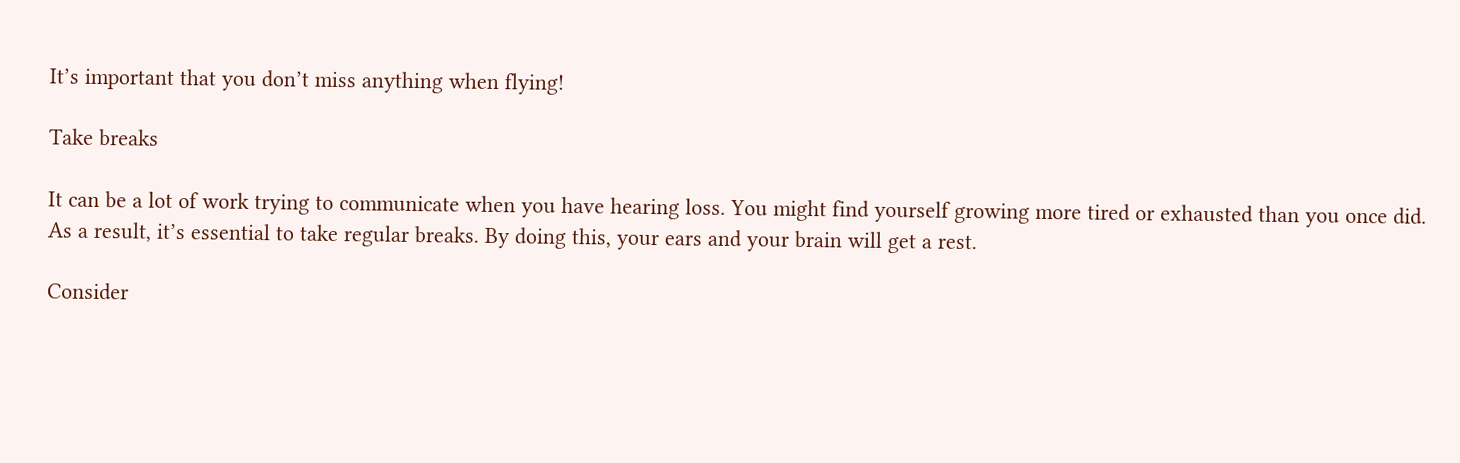It’s important that you don’t miss anything when flying!

Take breaks

It can be a lot of work trying to communicate when you have hearing loss. You might find yourself growing more tired or exhausted than you once did. As a result, it’s essential to take regular breaks. By doing this, your ears and your brain will get a rest.

Consider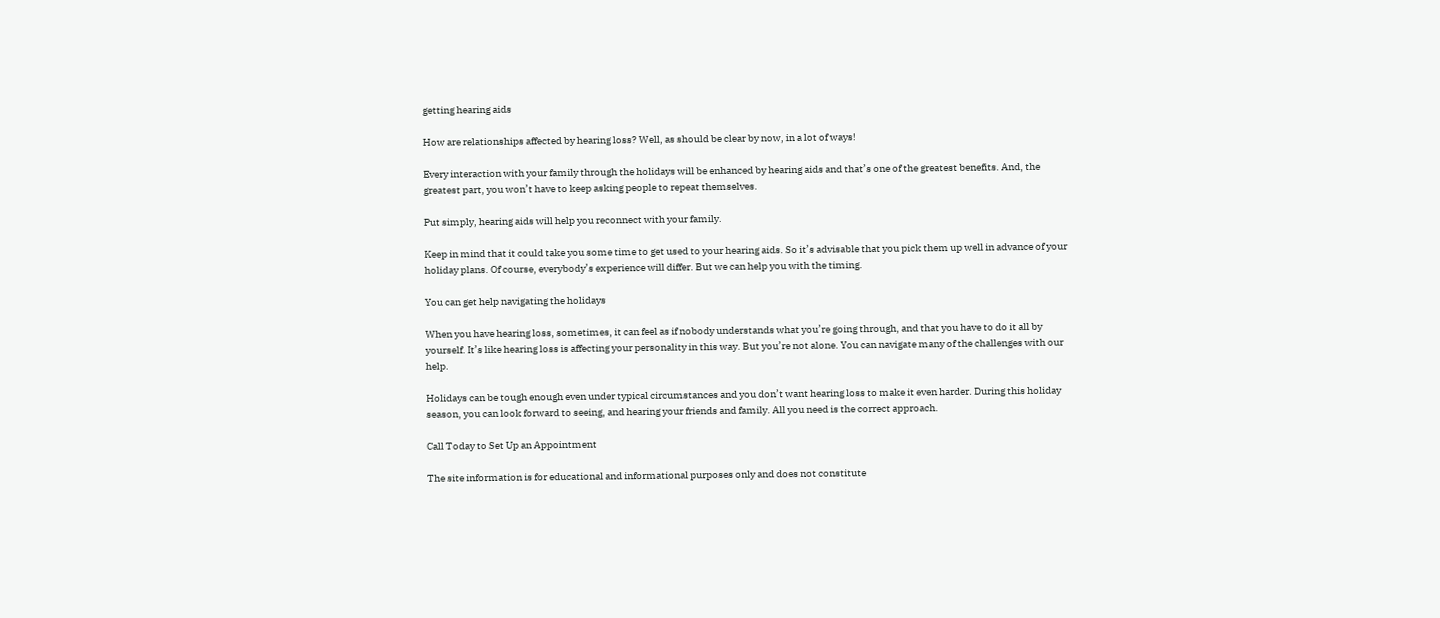getting hearing aids

How are relationships affected by hearing loss? Well, as should be clear by now, in a lot of ways!

Every interaction with your family through the holidays will be enhanced by hearing aids and that’s one of the greatest benefits. And, the greatest part, you won’t have to keep asking people to repeat themselves.

Put simply, hearing aids will help you reconnect with your family.

Keep in mind that it could take you some time to get used to your hearing aids. So it’s advisable that you pick them up well in advance of your holiday plans. Of course, everybody’s experience will differ. But we can help you with the timing.

You can get help navigating the holidays

When you have hearing loss, sometimes, it can feel as if nobody understands what you’re going through, and that you have to do it all by yourself. It’s like hearing loss is affecting your personality in this way. But you’re not alone. You can navigate many of the challenges with our help.

Holidays can be tough enough even under typical circumstances and you don’t want hearing loss to make it even harder. During this holiday season, you can look forward to seeing, and hearing your friends and family. All you need is the correct approach.

Call Today to Set Up an Appointment

The site information is for educational and informational purposes only and does not constitute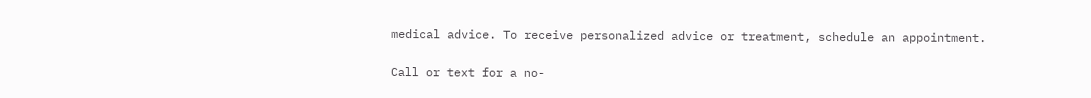medical advice. To receive personalized advice or treatment, schedule an appointment.

Call or text for a no-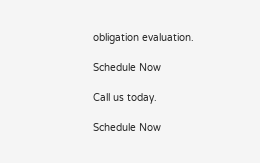obligation evaluation.

Schedule Now

Call us today.

Schedule Now